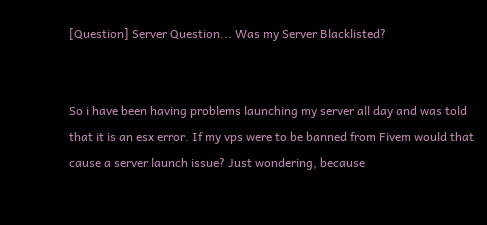[Question] Server Question... Was my Server Blacklisted?


So i have been having problems launching my server all day and was told that it is an esx error. If my vps were to be banned from Fivem would that cause a server launch issue? Just wondering, because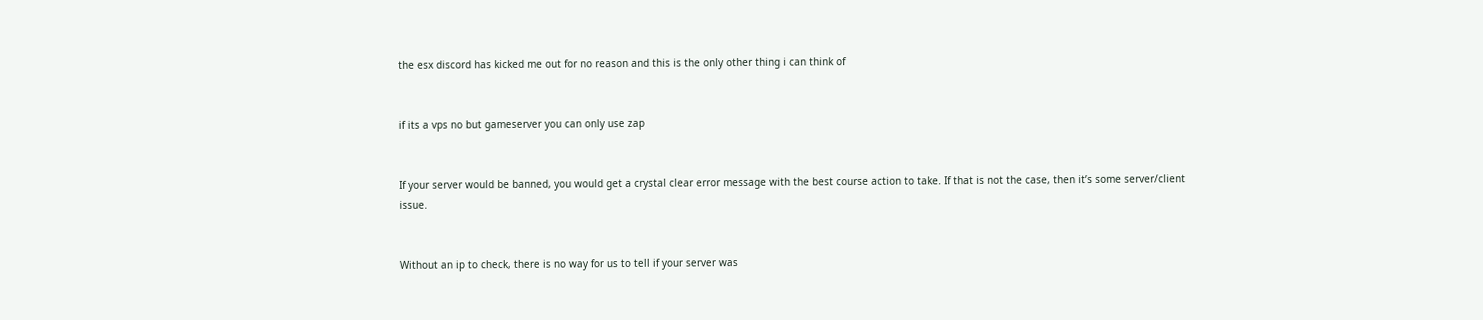the esx discord has kicked me out for no reason and this is the only other thing i can think of


if its a vps no but gameserver you can only use zap


If your server would be banned, you would get a crystal clear error message with the best course action to take. If that is not the case, then it’s some server/client issue.


Without an ip to check, there is no way for us to tell if your server was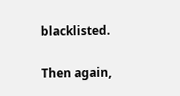blacklisted.

Then again,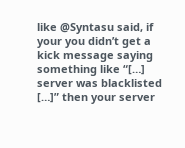like @Syntasu said, if your you didn’t get a kick message saying something like “[…] server was blacklisted […]” then your server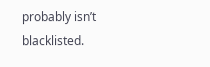probably isn’t blacklisted.